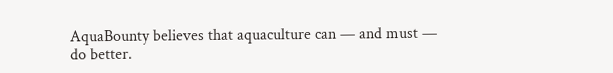AquaBounty believes that aquaculture can — and must — do better.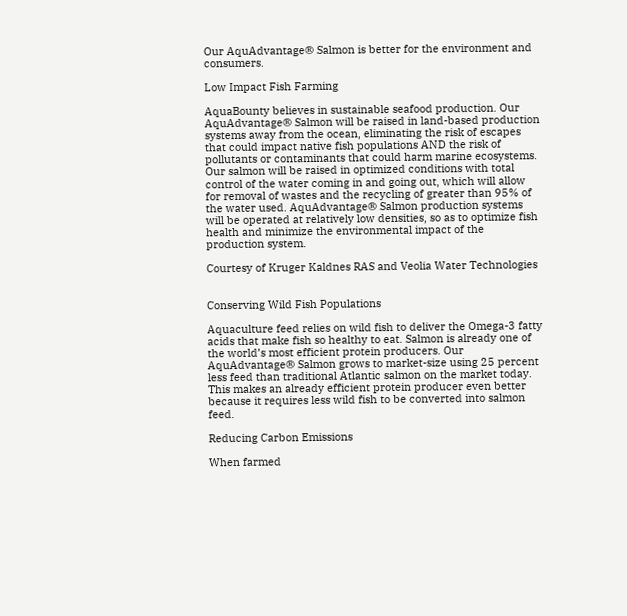Our AquAdvantage® Salmon is better for the environment and consumers.

Low Impact Fish Farming

AquaBounty believes in sustainable seafood production. Our AquAdvantage® Salmon will be raised in land-based production systems away from the ocean, eliminating the risk of escapes that could impact native fish populations AND the risk of pollutants or contaminants that could harm marine ecosystems. Our salmon will be raised in optimized conditions with total control of the water coming in and going out, which will allow for removal of wastes and the recycling of greater than 95% of the water used. AquAdvantage® Salmon production systems will be operated at relatively low densities, so as to optimize fish health and minimize the environmental impact of the production system.

Courtesy of Kruger Kaldnes RAS and Veolia Water Technologies


Conserving Wild Fish Populations

Aquaculture feed relies on wild fish to deliver the Omega-3 fatty acids that make fish so healthy to eat. Salmon is already one of the world’s most efficient protein producers. Our AquAdvantage® Salmon grows to market-size using 25 percent less feed than traditional Atlantic salmon on the market today. This makes an already efficient protein producer even better because it requires less wild fish to be converted into salmon feed.

Reducing Carbon Emissions

When farmed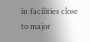in facilities close to major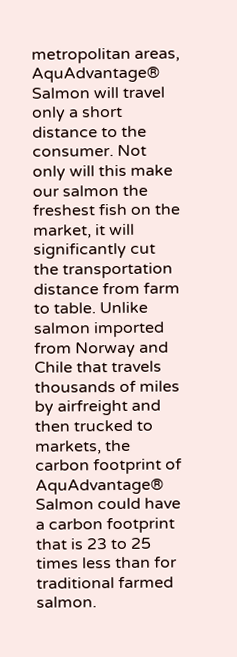metropolitan areas, AquAdvantage® Salmon will travel only a short distance to the consumer. Not only will this make our salmon the freshest fish on the market, it will significantly cut the transportation distance from farm to table. Unlike salmon imported from Norway and Chile that travels thousands of miles by airfreight and then trucked to markets, the carbon footprint of AquAdvantage® Salmon could have a carbon footprint that is 23 to 25 times less than for traditional farmed salmon.